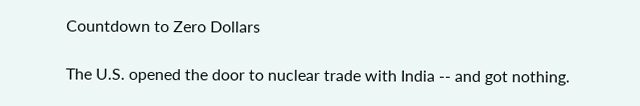Countdown to Zero Dollars

The U.S. opened the door to nuclear trade with India -- and got nothing.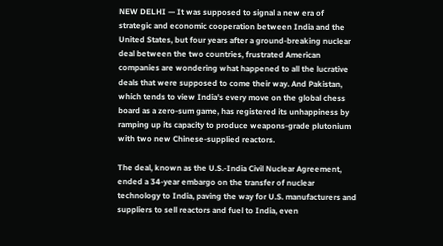NEW DELHI — It was supposed to signal a new era of strategic and economic cooperation between India and the United States, but four years after a ground-breaking nuclear deal between the two countries, frustrated American companies are wondering what happened to all the lucrative deals that were supposed to come their way. And Pakistan, which tends to view India's every move on the global chess board as a zero-sum game, has registered its unhappiness by ramping up its capacity to produce weapons-grade plutonium with two new Chinese-supplied reactors.

The deal, known as the U.S.-India Civil Nuclear Agreement, ended a 34-year embargo on the transfer of nuclear technology to India, paving the way for U.S. manufacturers and suppliers to sell reactors and fuel to India, even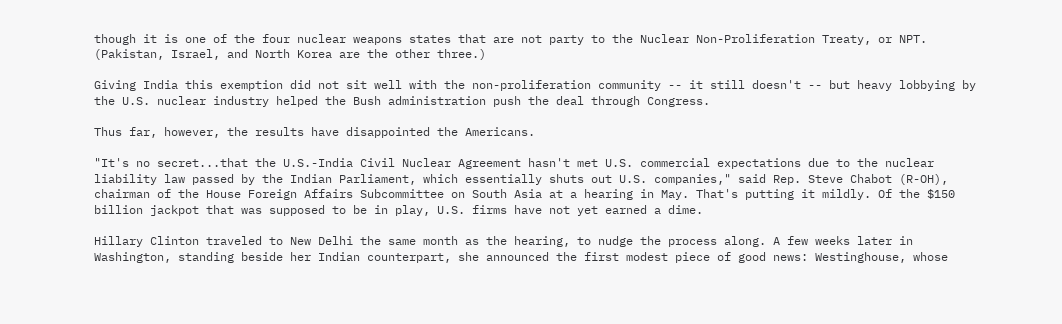though it is one of the four nuclear weapons states that are not party to the Nuclear Non-Proliferation Treaty, or NPT. (Pakistan, Israel, and North Korea are the other three.)

Giving India this exemption did not sit well with the non-proliferation community -- it still doesn't -- but heavy lobbying by the U.S. nuclear industry helped the Bush administration push the deal through Congress.

Thus far, however, the results have disappointed the Americans.

"It's no secret...that the U.S.-India Civil Nuclear Agreement hasn't met U.S. commercial expectations due to the nuclear liability law passed by the Indian Parliament, which essentially shuts out U.S. companies," said Rep. Steve Chabot (R-OH), chairman of the House Foreign Affairs Subcommittee on South Asia at a hearing in May. That's putting it mildly. Of the $150 billion jackpot that was supposed to be in play, U.S. firms have not yet earned a dime.

Hillary Clinton traveled to New Delhi the same month as the hearing, to nudge the process along. A few weeks later in Washington, standing beside her Indian counterpart, she announced the first modest piece of good news: Westinghouse, whose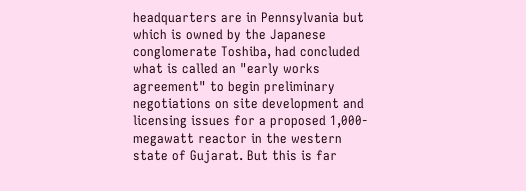headquarters are in Pennsylvania but which is owned by the Japanese conglomerate Toshiba, had concluded what is called an "early works agreement" to begin preliminary negotiations on site development and licensing issues for a proposed 1,000-megawatt reactor in the western state of Gujarat. But this is far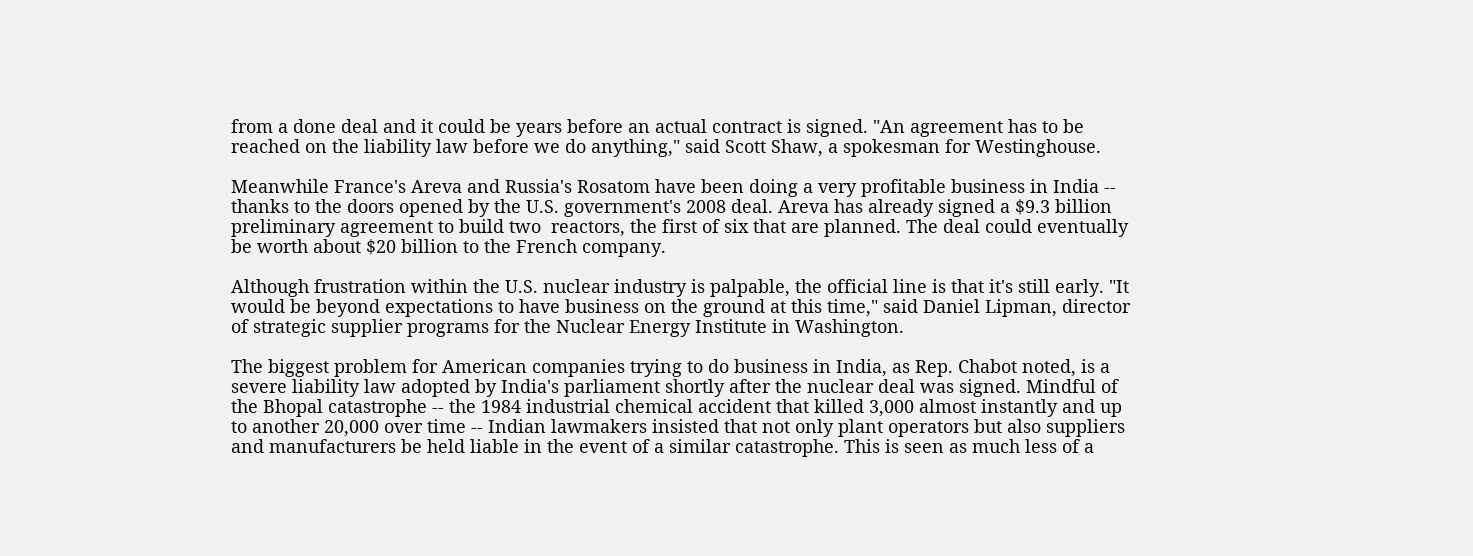from a done deal and it could be years before an actual contract is signed. "An agreement has to be reached on the liability law before we do anything," said Scott Shaw, a spokesman for Westinghouse.

Meanwhile France's Areva and Russia's Rosatom have been doing a very profitable business in India -- thanks to the doors opened by the U.S. government's 2008 deal. Areva has already signed a $9.3 billion preliminary agreement to build two  reactors, the first of six that are planned. The deal could eventually be worth about $20 billion to the French company.

Although frustration within the U.S. nuclear industry is palpable, the official line is that it's still early. "It would be beyond expectations to have business on the ground at this time," said Daniel Lipman, director of strategic supplier programs for the Nuclear Energy Institute in Washington.

The biggest problem for American companies trying to do business in India, as Rep. Chabot noted, is a severe liability law adopted by India's parliament shortly after the nuclear deal was signed. Mindful of the Bhopal catastrophe -- the 1984 industrial chemical accident that killed 3,000 almost instantly and up to another 20,000 over time -- Indian lawmakers insisted that not only plant operators but also suppliers and manufacturers be held liable in the event of a similar catastrophe. This is seen as much less of a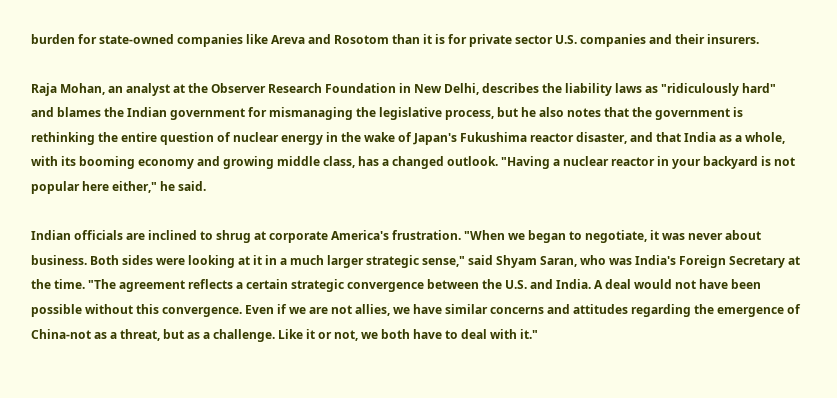burden for state-owned companies like Areva and Rosotom than it is for private sector U.S. companies and their insurers.

Raja Mohan, an analyst at the Observer Research Foundation in New Delhi, describes the liability laws as "ridiculously hard" and blames the Indian government for mismanaging the legislative process, but he also notes that the government is rethinking the entire question of nuclear energy in the wake of Japan's Fukushima reactor disaster, and that India as a whole, with its booming economy and growing middle class, has a changed outlook. "Having a nuclear reactor in your backyard is not popular here either," he said.

Indian officials are inclined to shrug at corporate America's frustration. "When we began to negotiate, it was never about business. Both sides were looking at it in a much larger strategic sense," said Shyam Saran, who was India's Foreign Secretary at the time. "The agreement reflects a certain strategic convergence between the U.S. and India. A deal would not have been possible without this convergence. Even if we are not allies, we have similar concerns and attitudes regarding the emergence of China-not as a threat, but as a challenge. Like it or not, we both have to deal with it."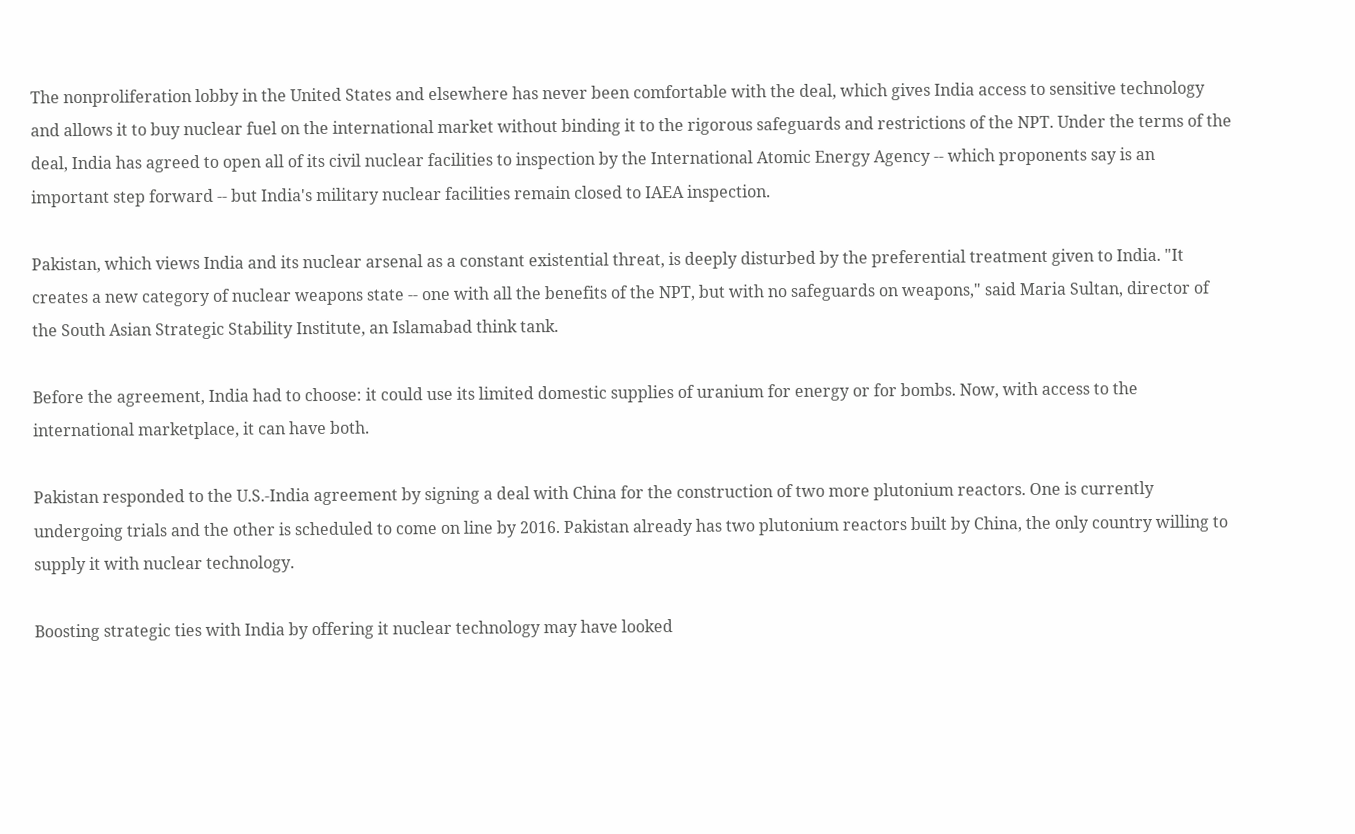The nonproliferation lobby in the United States and elsewhere has never been comfortable with the deal, which gives India access to sensitive technology and allows it to buy nuclear fuel on the international market without binding it to the rigorous safeguards and restrictions of the NPT. Under the terms of the deal, India has agreed to open all of its civil nuclear facilities to inspection by the International Atomic Energy Agency -- which proponents say is an important step forward -- but India's military nuclear facilities remain closed to IAEA inspection.

Pakistan, which views India and its nuclear arsenal as a constant existential threat, is deeply disturbed by the preferential treatment given to India. "It creates a new category of nuclear weapons state -- one with all the benefits of the NPT, but with no safeguards on weapons," said Maria Sultan, director of the South Asian Strategic Stability Institute, an Islamabad think tank.

Before the agreement, India had to choose: it could use its limited domestic supplies of uranium for energy or for bombs. Now, with access to the international marketplace, it can have both.

Pakistan responded to the U.S.-India agreement by signing a deal with China for the construction of two more plutonium reactors. One is currently undergoing trials and the other is scheduled to come on line by 2016. Pakistan already has two plutonium reactors built by China, the only country willing to supply it with nuclear technology.

Boosting strategic ties with India by offering it nuclear technology may have looked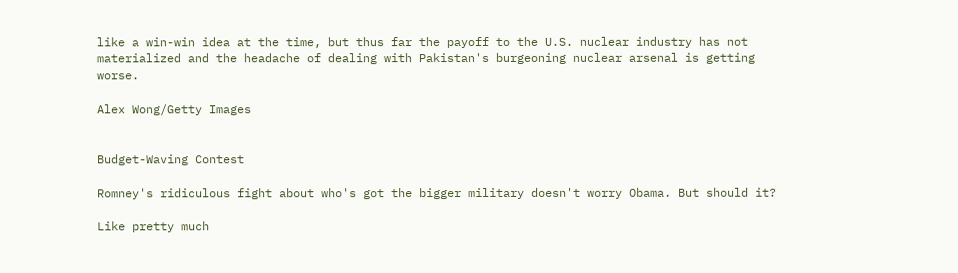like a win-win idea at the time, but thus far the payoff to the U.S. nuclear industry has not materialized and the headache of dealing with Pakistan's burgeoning nuclear arsenal is getting worse.

Alex Wong/Getty Images


Budget-Waving Contest

Romney's ridiculous fight about who's got the bigger military doesn't worry Obama. But should it?

Like pretty much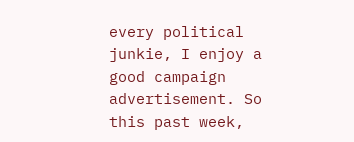every political junkie, I enjoy a good campaign advertisement. So this past week,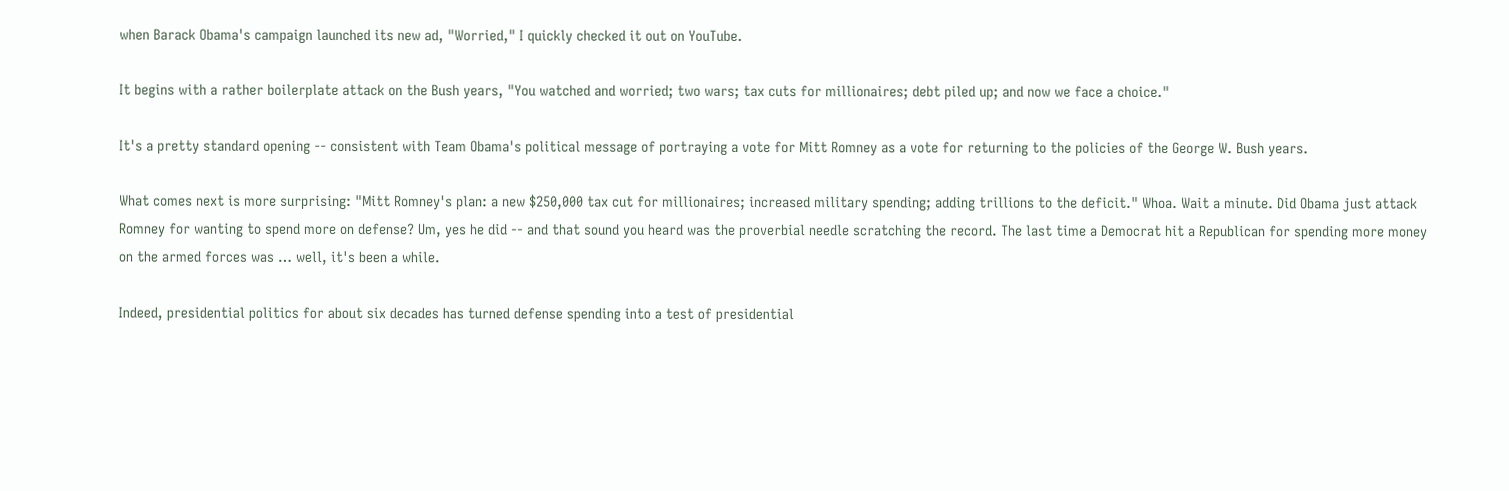when Barack Obama's campaign launched its new ad, "Worried," I quickly checked it out on YouTube.

It begins with a rather boilerplate attack on the Bush years, "You watched and worried; two wars; tax cuts for millionaires; debt piled up; and now we face a choice."

It's a pretty standard opening -- consistent with Team Obama's political message of portraying a vote for Mitt Romney as a vote for returning to the policies of the George W. Bush years.

What comes next is more surprising: "Mitt Romney's plan: a new $250,000 tax cut for millionaires; increased military spending; adding trillions to the deficit." Whoa. Wait a minute. Did Obama just attack Romney for wanting to spend more on defense? Um, yes he did -- and that sound you heard was the proverbial needle scratching the record. The last time a Democrat hit a Republican for spending more money on the armed forces was … well, it's been a while.

Indeed, presidential politics for about six decades has turned defense spending into a test of presidential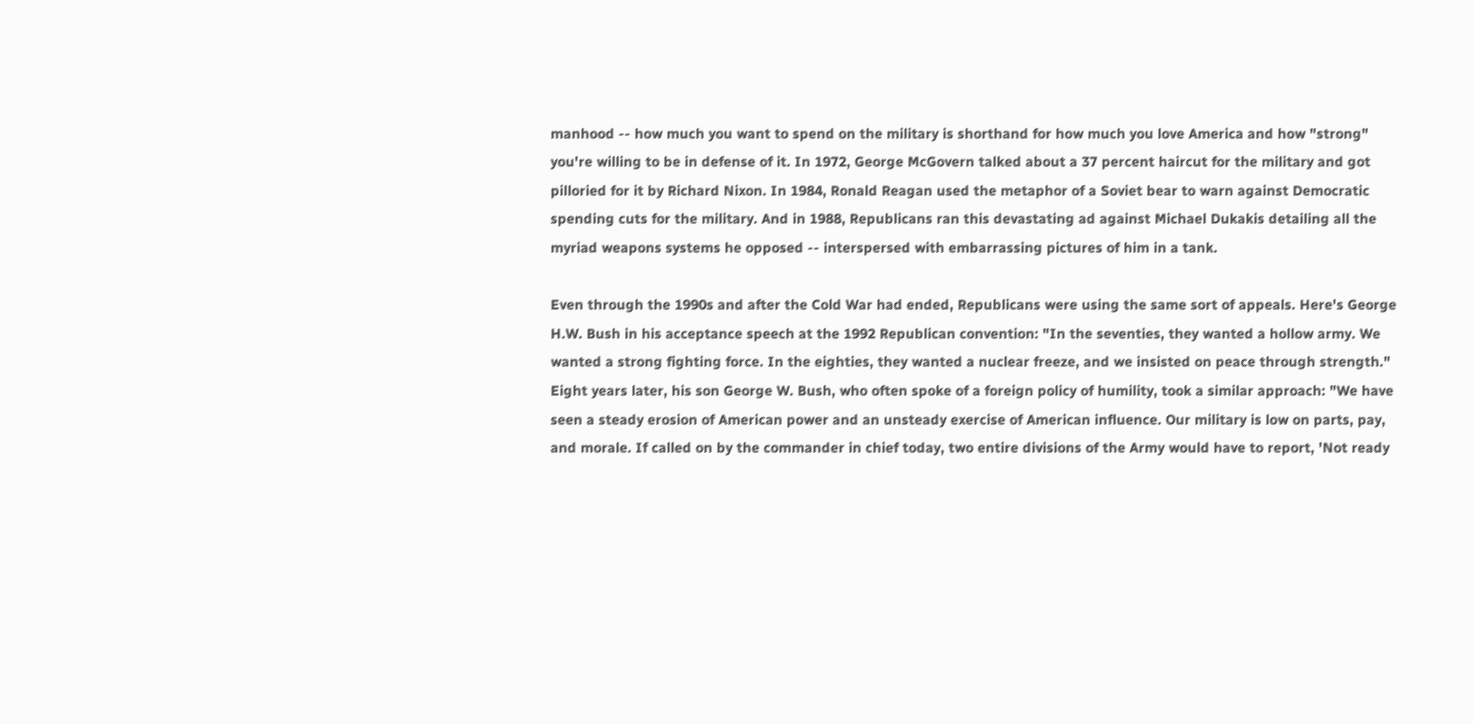manhood -- how much you want to spend on the military is shorthand for how much you love America and how "strong" you're willing to be in defense of it. In 1972, George McGovern talked about a 37 percent haircut for the military and got pilloried for it by Richard Nixon. In 1984, Ronald Reagan used the metaphor of a Soviet bear to warn against Democratic spending cuts for the military. And in 1988, Republicans ran this devastating ad against Michael Dukakis detailing all the myriad weapons systems he opposed -- interspersed with embarrassing pictures of him in a tank.

Even through the 1990s and after the Cold War had ended, Republicans were using the same sort of appeals. Here's George H.W. Bush in his acceptance speech at the 1992 Republican convention: "In the seventies, they wanted a hollow army. We wanted a strong fighting force. In the eighties, they wanted a nuclear freeze, and we insisted on peace through strength." Eight years later, his son George W. Bush, who often spoke of a foreign policy of humility, took a similar approach: "We have seen a steady erosion of American power and an unsteady exercise of American influence. Our military is low on parts, pay, and morale. If called on by the commander in chief today, two entire divisions of the Army would have to report, 'Not ready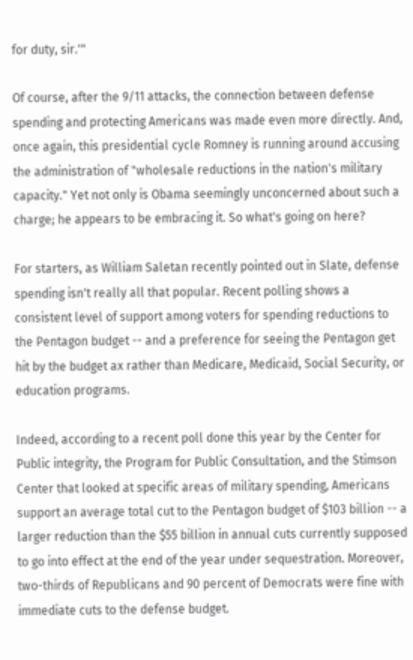for duty, sir.'"

Of course, after the 9/11 attacks, the connection between defense spending and protecting Americans was made even more directly. And, once again, this presidential cycle Romney is running around accusing the administration of "wholesale reductions in the nation's military capacity." Yet not only is Obama seemingly unconcerned about such a charge; he appears to be embracing it. So what's going on here?

For starters, as William Saletan recently pointed out in Slate, defense spending isn't really all that popular. Recent polling shows a consistent level of support among voters for spending reductions to the Pentagon budget -- and a preference for seeing the Pentagon get hit by the budget ax rather than Medicare, Medicaid, Social Security, or education programs.

Indeed, according to a recent poll done this year by the Center for Public integrity, the Program for Public Consultation, and the Stimson Center that looked at specific areas of military spending, Americans support an average total cut to the Pentagon budget of $103 billion -- a larger reduction than the $55 billion in annual cuts currently supposed to go into effect at the end of the year under sequestration. Moreover, two-thirds of Republicans and 90 percent of Democrats were fine with immediate cuts to the defense budget.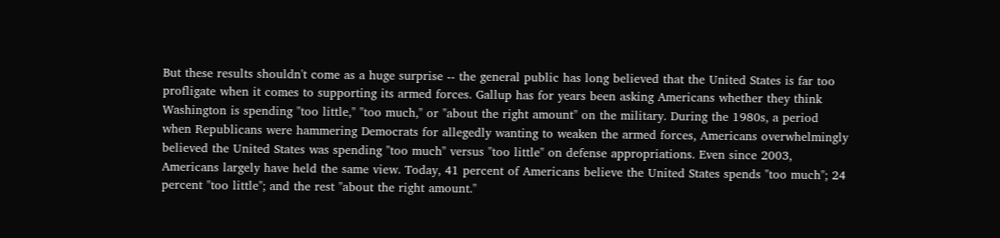But these results shouldn't come as a huge surprise -- the general public has long believed that the United States is far too profligate when it comes to supporting its armed forces. Gallup has for years been asking Americans whether they think Washington is spending "too little," "too much," or "about the right amount" on the military. During the 1980s, a period when Republicans were hammering Democrats for allegedly wanting to weaken the armed forces, Americans overwhelmingly believed the United States was spending "too much" versus "too little" on defense appropriations. Even since 2003, Americans largely have held the same view. Today, 41 percent of Americans believe the United States spends "too much"; 24 percent "too little"; and the rest "about the right amount."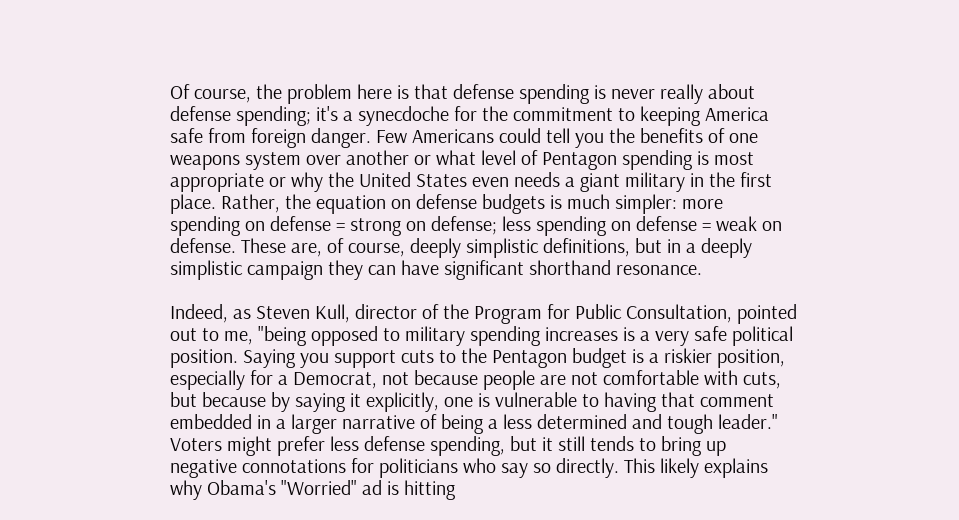Of course, the problem here is that defense spending is never really about defense spending; it's a synecdoche for the commitment to keeping America safe from foreign danger. Few Americans could tell you the benefits of one weapons system over another or what level of Pentagon spending is most appropriate or why the United States even needs a giant military in the first place. Rather, the equation on defense budgets is much simpler: more spending on defense = strong on defense; less spending on defense = weak on defense. These are, of course, deeply simplistic definitions, but in a deeply simplistic campaign they can have significant shorthand resonance.

Indeed, as Steven Kull, director of the Program for Public Consultation, pointed out to me, "being opposed to military spending increases is a very safe political position. Saying you support cuts to the Pentagon budget is a riskier position, especially for a Democrat, not because people are not comfortable with cuts, but because by saying it explicitly, one is vulnerable to having that comment embedded in a larger narrative of being a less determined and tough leader." Voters might prefer less defense spending, but it still tends to bring up negative connotations for politicians who say so directly. This likely explains why Obama's "Worried" ad is hitting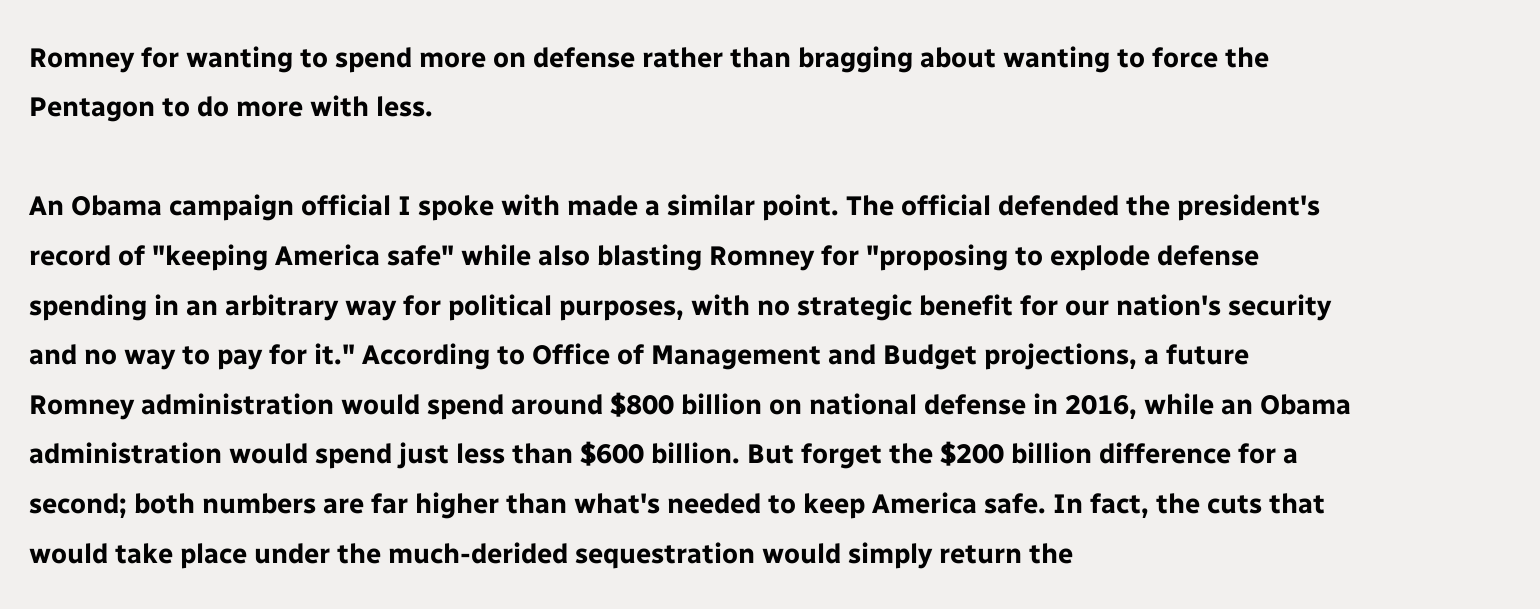Romney for wanting to spend more on defense rather than bragging about wanting to force the Pentagon to do more with less.

An Obama campaign official I spoke with made a similar point. The official defended the president's record of "keeping America safe" while also blasting Romney for "proposing to explode defense spending in an arbitrary way for political purposes, with no strategic benefit for our nation's security and no way to pay for it." According to Office of Management and Budget projections, a future Romney administration would spend around $800 billion on national defense in 2016, while an Obama administration would spend just less than $600 billion. But forget the $200 billion difference for a second; both numbers are far higher than what's needed to keep America safe. In fact, the cuts that would take place under the much-derided sequestration would simply return the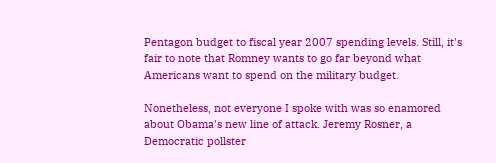Pentagon budget to fiscal year 2007 spending levels. Still, it's fair to note that Romney wants to go far beyond what Americans want to spend on the military budget.

Nonetheless, not everyone I spoke with was so enamored about Obama's new line of attack. Jeremy Rosner, a Democratic pollster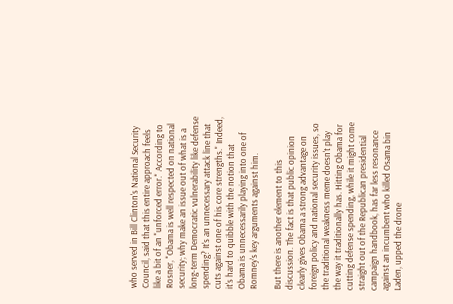who served in Bill Clinton's National Security Council, said that this entire approach feels like a bit of an "unforced error." According to Rosner, "Obama is well respected on national security; why make an issue out of what is a long-term Democratic vulnerability like defense spending? It's an unnecessary attack line that cuts against one of his core strengths." Indeed, it's hard to quibble with the notion that Obama is unnecessarily playing into one of Romney's key arguments against him.

But there is another element to this discussion. The fact is that public opinion clearly gives Obama a strong advantage on foreign policy and national security issues, so the traditional weakness meme doesn't play the way it traditionally has. Hitting Obama for cutting defense spending, while it might come straight out of the Republican presidential campaign handbook, has far less resonance against an incumbent who killed Osama bin Laden, upped the drone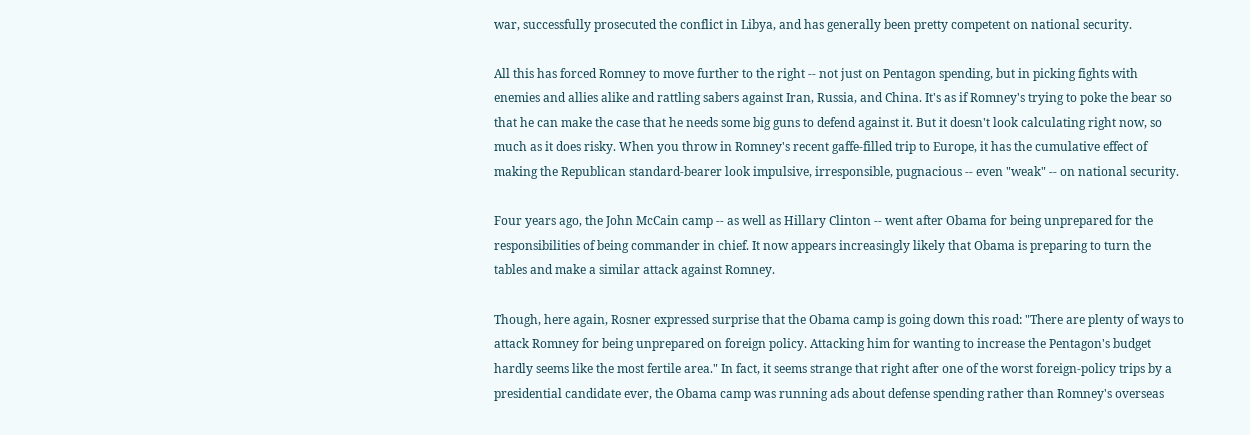war, successfully prosecuted the conflict in Libya, and has generally been pretty competent on national security.

All this has forced Romney to move further to the right -- not just on Pentagon spending, but in picking fights with enemies and allies alike and rattling sabers against Iran, Russia, and China. It's as if Romney's trying to poke the bear so that he can make the case that he needs some big guns to defend against it. But it doesn't look calculating right now, so much as it does risky. When you throw in Romney's recent gaffe-filled trip to Europe, it has the cumulative effect of making the Republican standard-bearer look impulsive, irresponsible, pugnacious -- even "weak" -- on national security.

Four years ago, the John McCain camp -- as well as Hillary Clinton -- went after Obama for being unprepared for the responsibilities of being commander in chief. It now appears increasingly likely that Obama is preparing to turn the tables and make a similar attack against Romney.

Though, here again, Rosner expressed surprise that the Obama camp is going down this road: "There are plenty of ways to attack Romney for being unprepared on foreign policy. Attacking him for wanting to increase the Pentagon's budget hardly seems like the most fertile area." In fact, it seems strange that right after one of the worst foreign-policy trips by a presidential candidate ever, the Obama camp was running ads about defense spending rather than Romney's overseas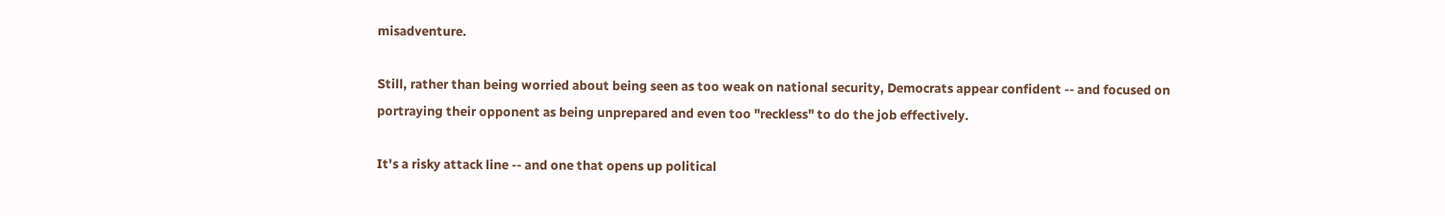misadventure.

Still, rather than being worried about being seen as too weak on national security, Democrats appear confident -- and focused on portraying their opponent as being unprepared and even too "reckless" to do the job effectively.

It's a risky attack line -- and one that opens up political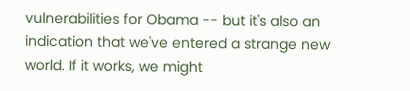vulnerabilities for Obama -- but it's also an indication that we've entered a strange new world. If it works, we might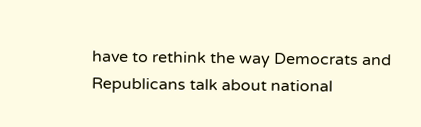have to rethink the way Democrats and Republicans talk about national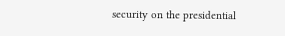security on the presidential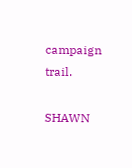campaign trail.

SHAWN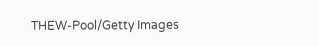THEW-Pool/Getty Images